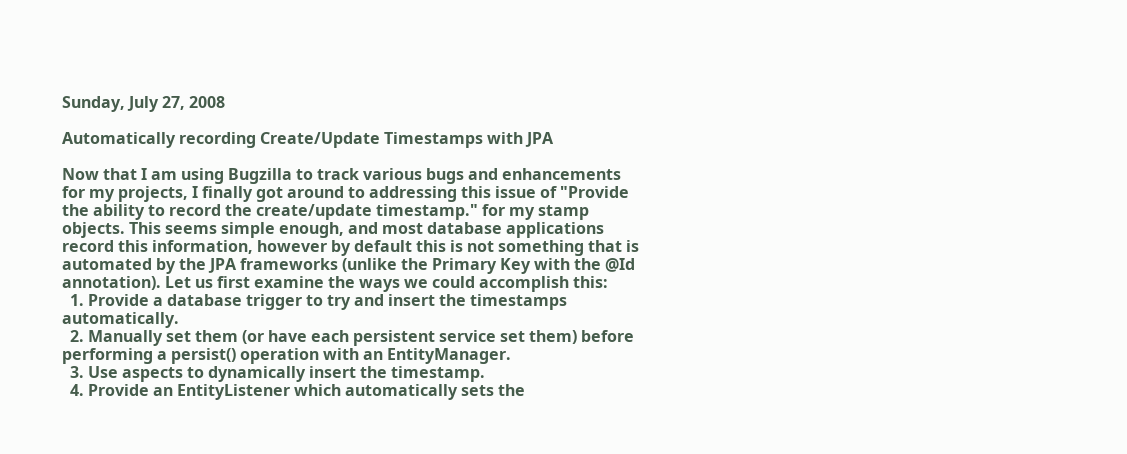Sunday, July 27, 2008

Automatically recording Create/Update Timestamps with JPA

Now that I am using Bugzilla to track various bugs and enhancements for my projects, I finally got around to addressing this issue of "Provide the ability to record the create/update timestamp." for my stamp objects. This seems simple enough, and most database applications record this information, however by default this is not something that is automated by the JPA frameworks (unlike the Primary Key with the @Id annotation). Let us first examine the ways we could accomplish this:
  1. Provide a database trigger to try and insert the timestamps automatically.
  2. Manually set them (or have each persistent service set them) before performing a persist() operation with an EntityManager.
  3. Use aspects to dynamically insert the timestamp.
  4. Provide an EntityListener which automatically sets the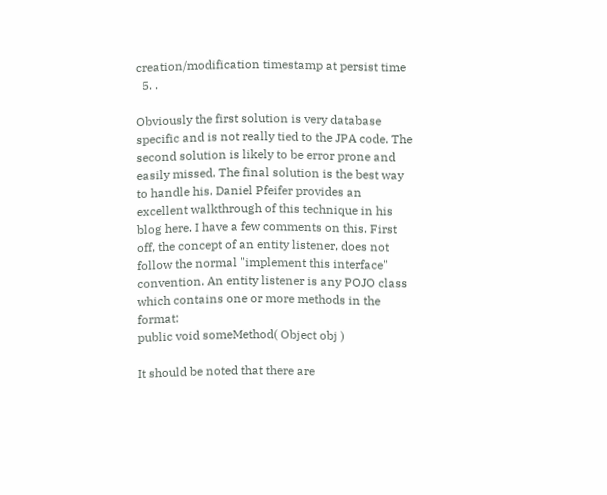creation/modification timestamp at persist time
  5. .

Obviously the first solution is very database specific and is not really tied to the JPA code. The second solution is likely to be error prone and easily missed. The final solution is the best way to handle his. Daniel Pfeifer provides an excellent walkthrough of this technique in his blog here. I have a few comments on this. First off, the concept of an entity listener, does not follow the normal "implement this interface" convention. An entity listener is any POJO class which contains one or more methods in the format:
public void someMethod( Object obj )

It should be noted that there are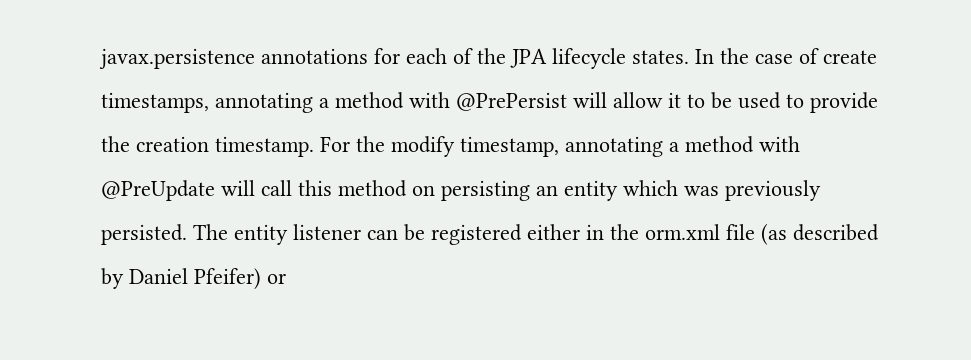javax.persistence annotations for each of the JPA lifecycle states. In the case of create timestamps, annotating a method with @PrePersist will allow it to be used to provide the creation timestamp. For the modify timestamp, annotating a method with @PreUpdate will call this method on persisting an entity which was previously persisted. The entity listener can be registered either in the orm.xml file (as described by Daniel Pfeifer) or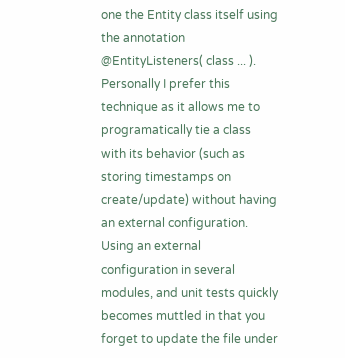one the Entity class itself using the annotation @EntityListeners( class ... ). Personally I prefer this technique as it allows me to programatically tie a class with its behavior (such as storing timestamps on create/update) without having an external configuration. Using an external configuration in several modules, and unit tests quickly becomes muttled in that you forget to update the file under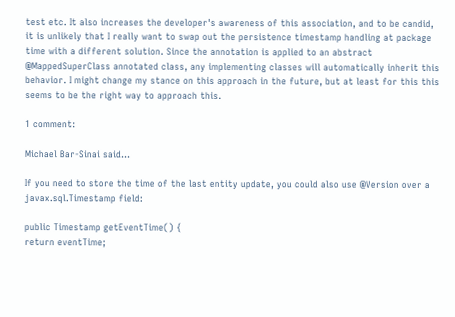test etc. It also increases the developer's awareness of this association, and to be candid, it is unlikely that I really want to swap out the persistence timestamp handling at package time with a different solution. Since the annotation is applied to an abstract @MappedSuperClass annotated class, any implementing classes will automatically inherit this behavior. I might change my stance on this approach in the future, but at least for this this seems to be the right way to approach this.

1 comment:

Michael Bar-Sinai said...

If you need to store the time of the last entity update, you could also use @Version over a javax.sql.Timestamp field:

public Timestamp getEventTime() {
return eventTime;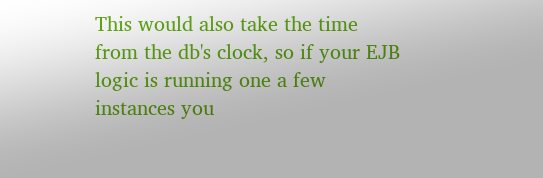This would also take the time from the db's clock, so if your EJB logic is running one a few instances you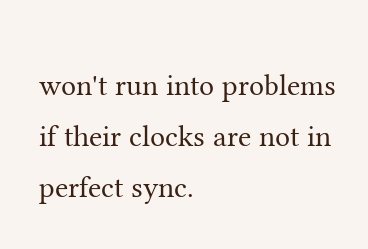won't run into problems if their clocks are not in perfect sync.